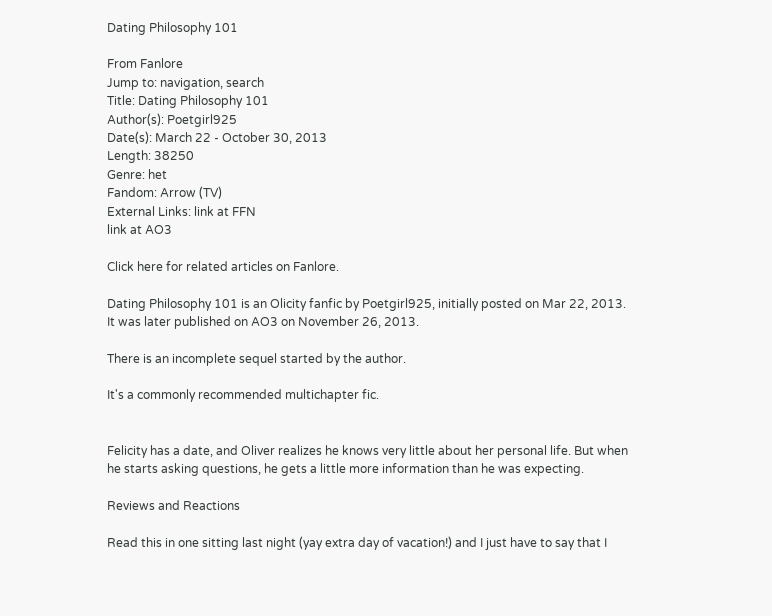Dating Philosophy 101

From Fanlore
Jump to: navigation, search
Title: Dating Philosophy 101
Author(s): Poetgirl925
Date(s): March 22 - October 30, 2013
Length: 38250
Genre: het
Fandom: Arrow (TV)
External Links: link at FFN
link at AO3

Click here for related articles on Fanlore.

Dating Philosophy 101 is an Olicity fanfic by Poetgirl925, initially posted on Mar 22, 2013. It was later published on AO3 on November 26, 2013.

There is an incomplete sequel started by the author.

It's a commonly recommended multichapter fic.


Felicity has a date, and Oliver realizes he knows very little about her personal life. But when he starts asking questions, he gets a little more information than he was expecting.

Reviews and Reactions

Read this in one sitting last night (yay extra day of vacation!) and I just have to say that I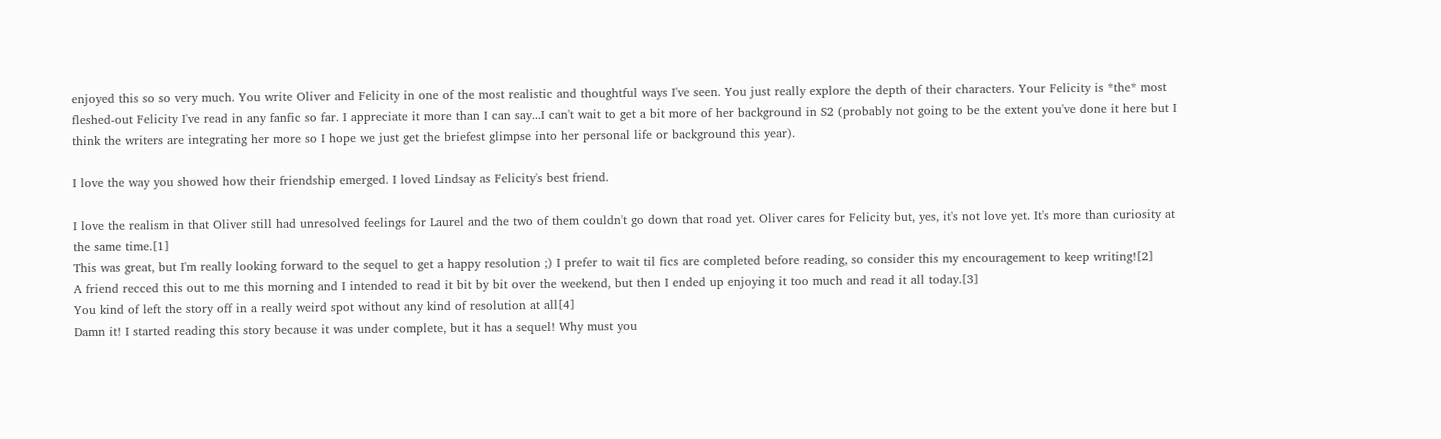enjoyed this so so very much. You write Oliver and Felicity in one of the most realistic and thoughtful ways I've seen. You just really explore the depth of their characters. Your Felicity is *the* most fleshed-out Felicity I've read in any fanfic so far. I appreciate it more than I can say...I can't wait to get a bit more of her background in S2 (probably not going to be the extent you've done it here but I think the writers are integrating her more so I hope we just get the briefest glimpse into her personal life or background this year).

I love the way you showed how their friendship emerged. I loved Lindsay as Felicity's best friend.

I love the realism in that Oliver still had unresolved feelings for Laurel and the two of them couldn't go down that road yet. Oliver cares for Felicity but, yes, it's not love yet. It's more than curiosity at the same time.[1]
This was great, but I'm really looking forward to the sequel to get a happy resolution ;) I prefer to wait til fics are completed before reading, so consider this my encouragement to keep writing![2]
A friend recced this out to me this morning and I intended to read it bit by bit over the weekend, but then I ended up enjoying it too much and read it all today.[3]
You kind of left the story off in a really weird spot without any kind of resolution at all[4]
Damn it! I started reading this story because it was under complete, but it has a sequel! Why must you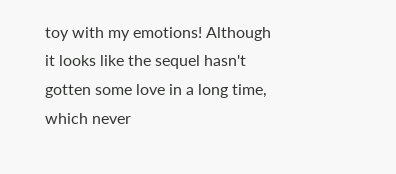toy with my emotions! Although it looks like the sequel hasn't gotten some love in a long time, which never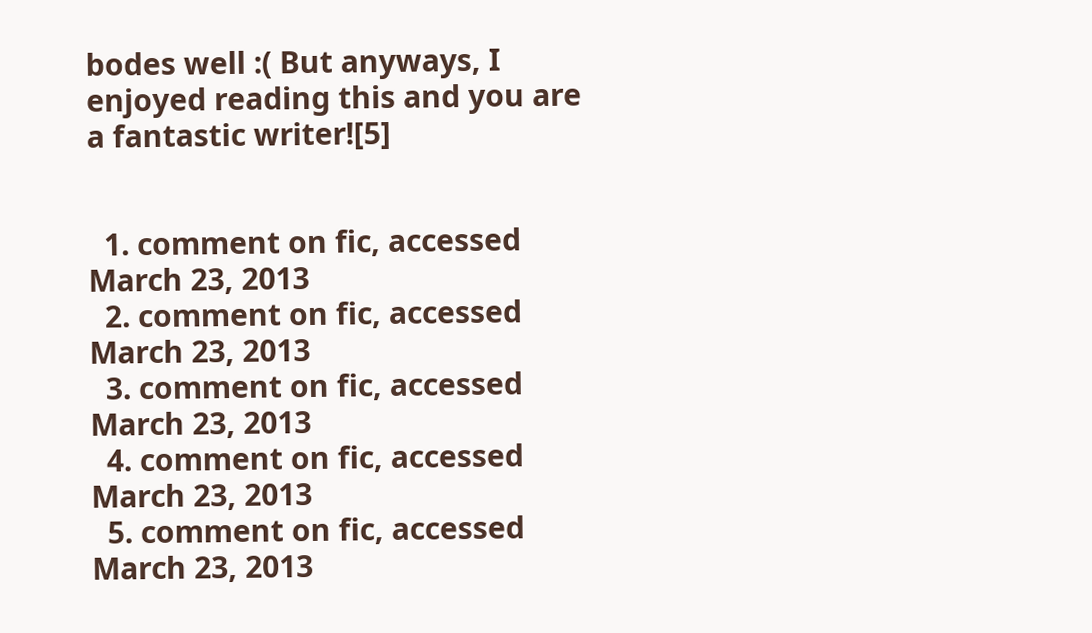bodes well :( But anyways, I enjoyed reading this and you are a fantastic writer![5]


  1. comment on fic, accessed March 23, 2013
  2. comment on fic, accessed March 23, 2013
  3. comment on fic, accessed March 23, 2013
  4. comment on fic, accessed March 23, 2013
  5. comment on fic, accessed March 23, 2013